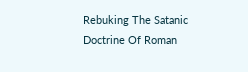Rebuking The Satanic Doctrine Of Roman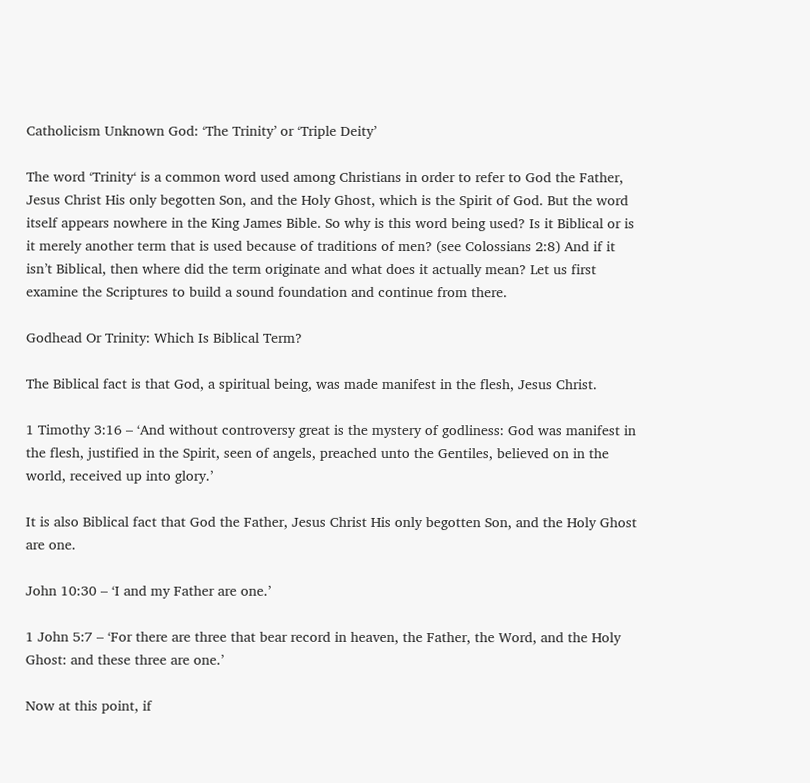Catholicism Unknown God: ‘The Trinity’ or ‘Triple Deity’

The word ‘Trinity‘ is a common word used among Christians in order to refer to God the Father, Jesus Christ His only begotten Son, and the Holy Ghost, which is the Spirit of God. But the word itself appears nowhere in the King James Bible. So why is this word being used? Is it Biblical or is it merely another term that is used because of traditions of men? (see Colossians 2:8) And if it isn’t Biblical, then where did the term originate and what does it actually mean? Let us first examine the Scriptures to build a sound foundation and continue from there.

Godhead Or Trinity: Which Is Biblical Term?

The Biblical fact is that God, a spiritual being, was made manifest in the flesh, Jesus Christ.

1 Timothy 3:16 – ‘And without controversy great is the mystery of godliness: God was manifest in the flesh, justified in the Spirit, seen of angels, preached unto the Gentiles, believed on in the world, received up into glory.’

It is also Biblical fact that God the Father, Jesus Christ His only begotten Son, and the Holy Ghost are one.

John 10:30 – ‘I and my Father are one.’

1 John 5:7 – ‘For there are three that bear record in heaven, the Father, the Word, and the Holy Ghost: and these three are one.’

Now at this point, if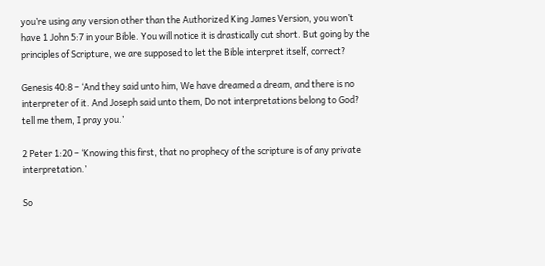you’re using any version other than the Authorized King James Version, you won’t have 1 John 5:7 in your Bible. You will notice it is drastically cut short. But going by the principles of Scripture, we are supposed to let the Bible interpret itself, correct?

Genesis 40:8 – ‘And they said unto him, We have dreamed a dream, and there is no interpreter of it. And Joseph said unto them, Do not interpretations belong to God? tell me them, I pray you.’

2 Peter 1:20 – ‘Knowing this first, that no prophecy of the scripture is of any private interpretation.’

So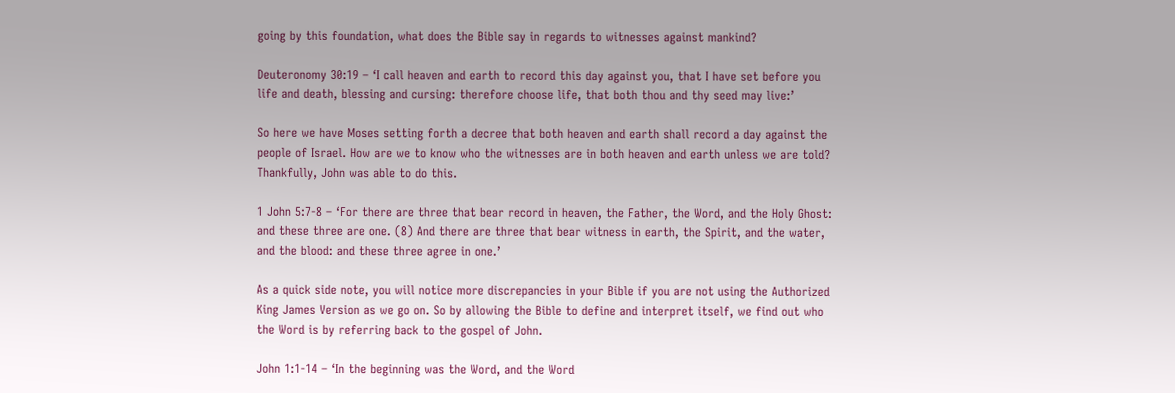going by this foundation, what does the Bible say in regards to witnesses against mankind?

Deuteronomy 30:19 – ‘I call heaven and earth to record this day against you, that I have set before you life and death, blessing and cursing: therefore choose life, that both thou and thy seed may live:’

So here we have Moses setting forth a decree that both heaven and earth shall record a day against the people of Israel. How are we to know who the witnesses are in both heaven and earth unless we are told? Thankfully, John was able to do this.

1 John 5:7-8 – ‘For there are three that bear record in heaven, the Father, the Word, and the Holy Ghost: and these three are one. (8) And there are three that bear witness in earth, the Spirit, and the water, and the blood: and these three agree in one.’

As a quick side note, you will notice more discrepancies in your Bible if you are not using the Authorized King James Version as we go on. So by allowing the Bible to define and interpret itself, we find out who the Word is by referring back to the gospel of John.

John 1:1-14 – ‘In the beginning was the Word, and the Word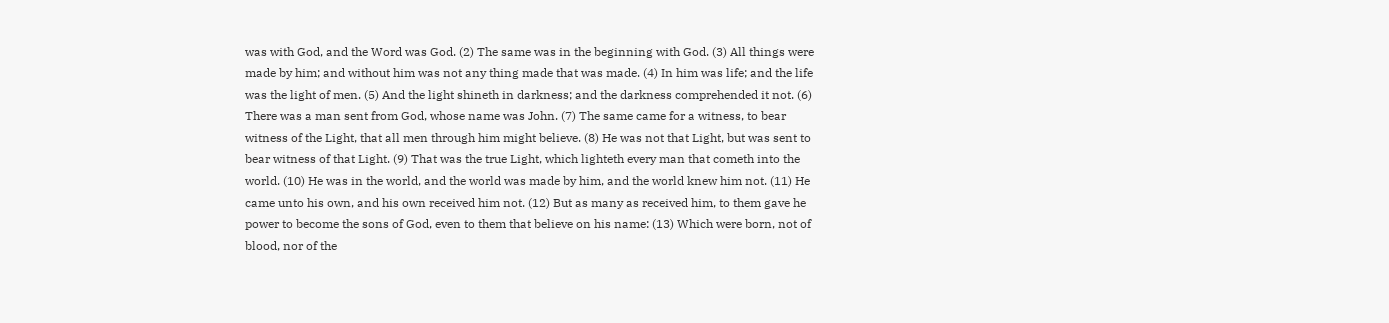was with God, and the Word was God. (2) The same was in the beginning with God. (3) All things were made by him; and without him was not any thing made that was made. (4) In him was life; and the life was the light of men. (5) And the light shineth in darkness; and the darkness comprehended it not. (6) There was a man sent from God, whose name was John. (7) The same came for a witness, to bear witness of the Light, that all men through him might believe. (8) He was not that Light, but was sent to bear witness of that Light. (9) That was the true Light, which lighteth every man that cometh into the world. (10) He was in the world, and the world was made by him, and the world knew him not. (11) He came unto his own, and his own received him not. (12) But as many as received him, to them gave he power to become the sons of God, even to them that believe on his name: (13) Which were born, not of blood, nor of the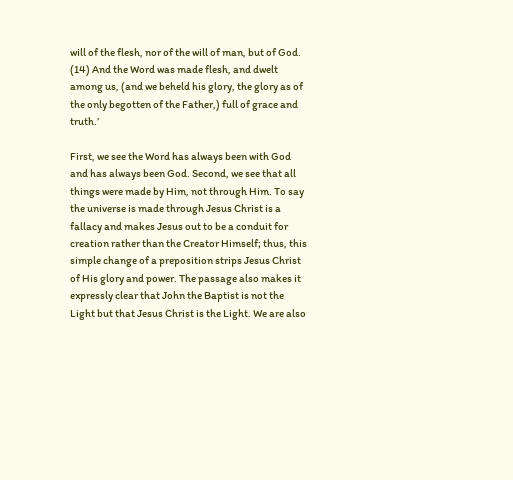will of the flesh, nor of the will of man, but of God. (14) And the Word was made flesh, and dwelt among us, (and we beheld his glory, the glory as of the only begotten of the Father,) full of grace and truth.’

First, we see the Word has always been with God and has always been God. Second, we see that all things were made by Him, not through Him. To say the universe is made through Jesus Christ is a fallacy and makes Jesus out to be a conduit for creation rather than the Creator Himself; thus, this simple change of a preposition strips Jesus Christ of His glory and power. The passage also makes it expressly clear that John the Baptist is not the Light but that Jesus Christ is the Light. We are also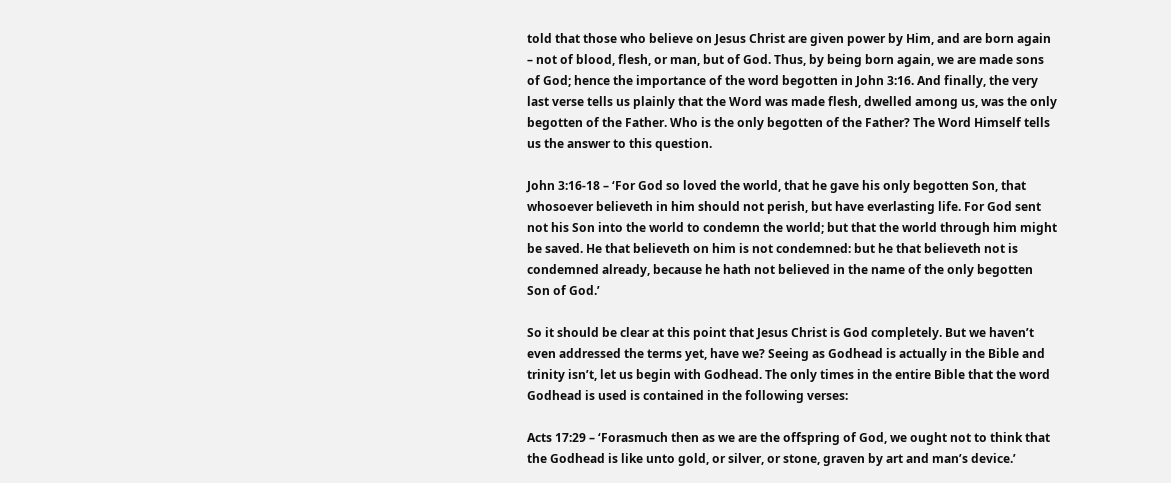told that those who believe on Jesus Christ are given power by Him, and are born again – not of blood, flesh, or man, but of God. Thus, by being born again, we are made sons of God; hence the importance of the word begotten in John 3:16. And finally, the very last verse tells us plainly that the Word was made flesh, dwelled among us, was the only begotten of the Father. Who is the only begotten of the Father? The Word Himself tells us the answer to this question.

John 3:16-18 – ‘For God so loved the world, that he gave his only begotten Son, that whosoever believeth in him should not perish, but have everlasting life. For God sent not his Son into the world to condemn the world; but that the world through him might be saved. He that believeth on him is not condemned: but he that believeth not is condemned already, because he hath not believed in the name of the only begotten Son of God.’

So it should be clear at this point that Jesus Christ is God completely. But we haven’t even addressed the terms yet, have we? Seeing as Godhead is actually in the Bible and trinity isn’t, let us begin with Godhead. The only times in the entire Bible that the word Godhead is used is contained in the following verses:

Acts 17:29 – ‘Forasmuch then as we are the offspring of God, we ought not to think that the Godhead is like unto gold, or silver, or stone, graven by art and man’s device.’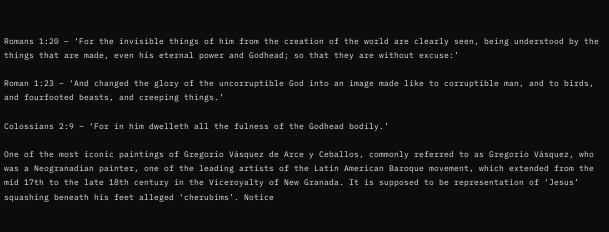Romans 1:20 – ‘For the invisible things of him from the creation of the world are clearly seen, being understood by the things that are made, even his eternal power and Godhead; so that they are without excuse:’

Roman 1:23 – ‘And changed the glory of the uncorruptible God into an image made like to corruptible man, and to birds, and fourfooted beasts, and creeping things.’

Colossians 2:9 – ‘For in him dwelleth all the fulness of the Godhead bodily.’

One of the most iconic paintings of Gregorio Vásquez de Arce y Ceballos, commonly referred to as Gregorio Vásquez, who was a Neogranadian painter, one of the leading artists of the Latin American Baroque movement, which extended from the mid 17th to the late 18th century in the Viceroyalty of New Granada. It is supposed to be representation of ‘Jesus’ squashing beneath his feet alleged ‘cherubims’. Notice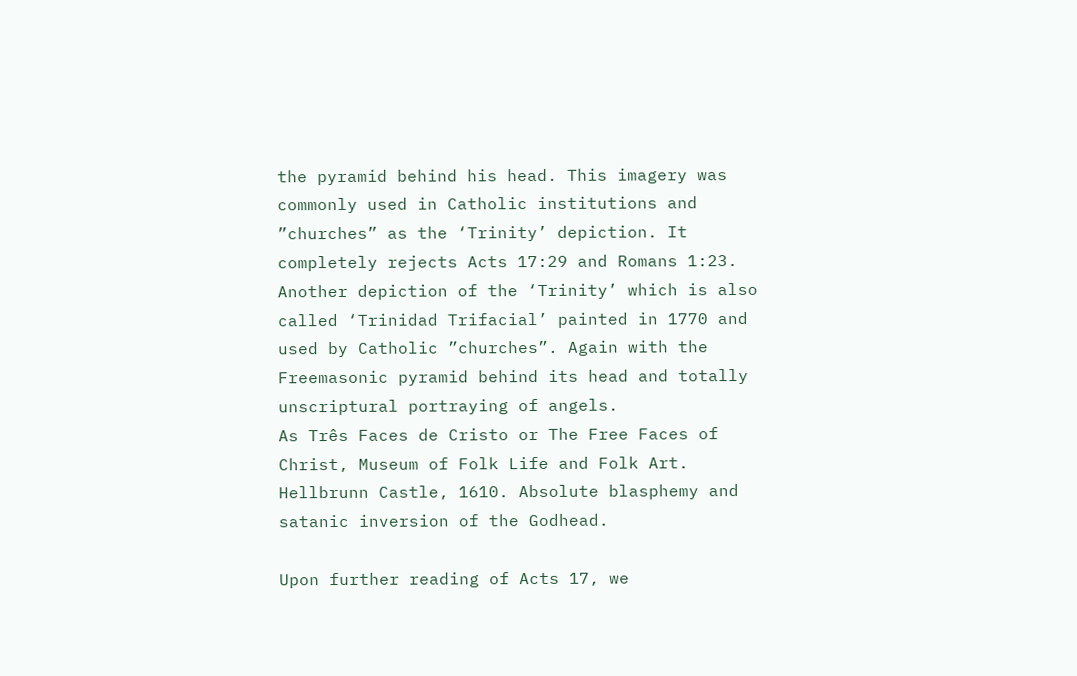the pyramid behind his head. This imagery was commonly used in Catholic institutions and ”churches” as the ‘Trinity’ depiction. It completely rejects Acts 17:29 and Romans 1:23.
Another depiction of the ‘Trinity’ which is also called ‘Trinidad Trifacial’ painted in 1770 and used by Catholic ”churches”. Again with the Freemasonic pyramid behind its head and totally unscriptural portraying of angels.
As Três Faces de Cristo or The Free Faces of Christ, Museum of Folk Life and Folk Art. Hellbrunn Castle, 1610. Absolute blasphemy and satanic inversion of the Godhead.

Upon further reading of Acts 17, we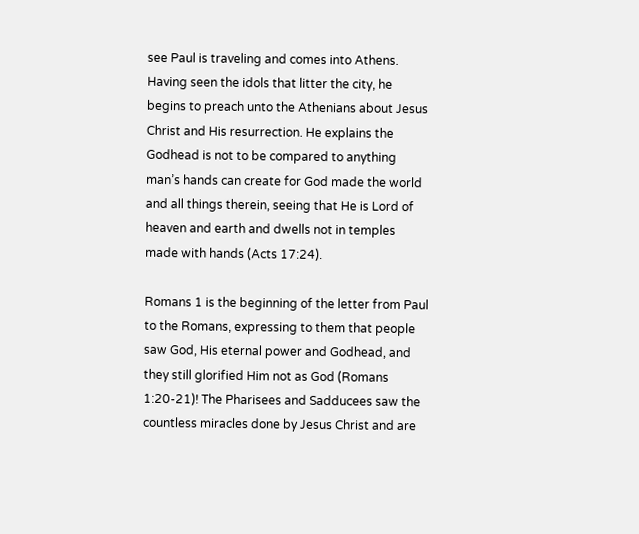see Paul is traveling and comes into Athens. Having seen the idols that litter the city, he begins to preach unto the Athenians about Jesus Christ and His resurrection. He explains the Godhead is not to be compared to anything man’s hands can create for God made the world and all things therein, seeing that He is Lord of heaven and earth and dwells not in temples made with hands (Acts 17:24).

Romans 1 is the beginning of the letter from Paul to the Romans, expressing to them that people saw God, His eternal power and Godhead, and they still glorified Him not as God (Romans 1:20-21)! The Pharisees and Sadducees saw the countless miracles done by Jesus Christ and are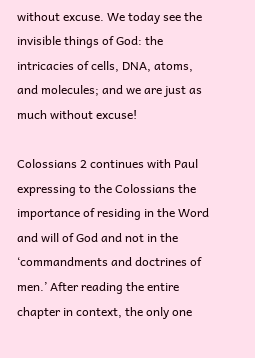without excuse. We today see the invisible things of God: the intricacies of cells, DNA, atoms, and molecules; and we are just as much without excuse!

Colossians 2 continues with Paul expressing to the Colossians the importance of residing in the Word and will of God and not in the ‘commandments and doctrines of men.’ After reading the entire chapter in context, the only one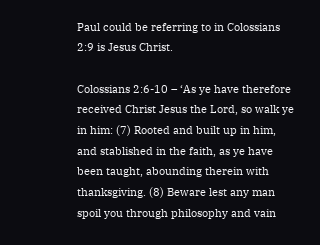Paul could be referring to in Colossians 2:9 is Jesus Christ.

Colossians 2:6-10 – ‘As ye have therefore received Christ Jesus the Lord, so walk ye in him: (7) Rooted and built up in him, and stablished in the faith, as ye have been taught, abounding therein with thanksgiving. (8) Beware lest any man spoil you through philosophy and vain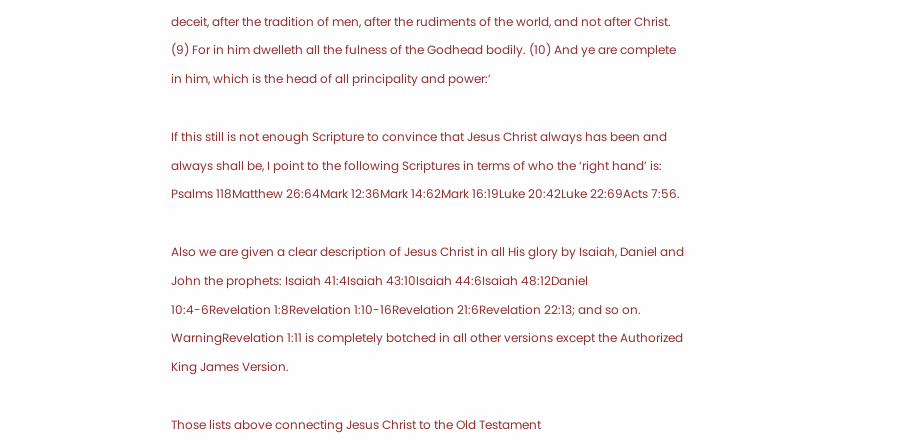deceit, after the tradition of men, after the rudiments of the world, and not after Christ. (9) For in him dwelleth all the fulness of the Godhead bodily. (10) And ye are complete in him, which is the head of all principality and power:’

If this still is not enough Scripture to convince that Jesus Christ always has been and always shall be, I point to the following Scriptures in terms of who the ‘right hand’ is: Psalms 118Matthew 26:64Mark 12:36Mark 14:62Mark 16:19Luke 20:42Luke 22:69Acts 7:56.

Also we are given a clear description of Jesus Christ in all His glory by Isaiah, Daniel and John the prophets: Isaiah 41:4Isaiah 43:10Isaiah 44:6Isaiah 48:12Daniel 10:4-6Revelation 1:8Revelation 1:10-16Revelation 21:6Revelation 22:13; and so on. WarningRevelation 1:11 is completely botched in all other versions except the Authorized King James Version.

Those lists above connecting Jesus Christ to the Old Testament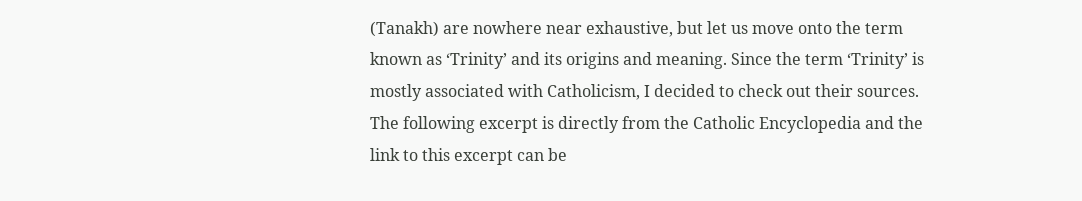(Tanakh) are nowhere near exhaustive, but let us move onto the term known as ‘Trinity’ and its origins and meaning. Since the term ‘Trinity’ is mostly associated with Catholicism, I decided to check out their sources. The following excerpt is directly from the Catholic Encyclopedia and the link to this excerpt can be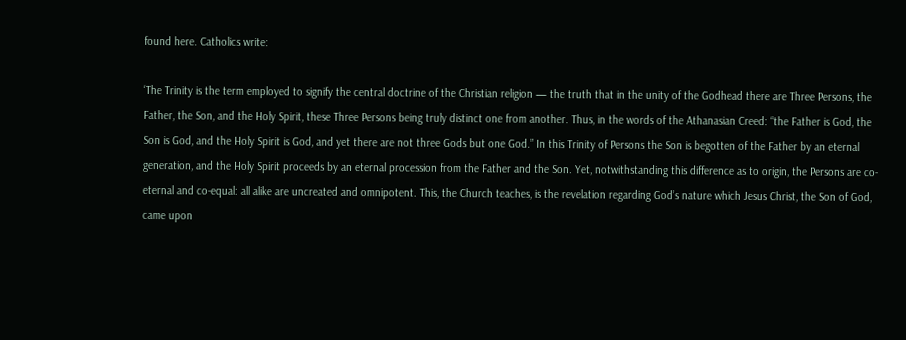found here. Catholics write:

‘The Trinity is the term employed to signify the central doctrine of the Christian religion — the truth that in the unity of the Godhead there are Three Persons, the Father, the Son, and the Holy Spirit, these Three Persons being truly distinct one from another. Thus, in the words of the Athanasian Creed: “the Father is God, the Son is God, and the Holy Spirit is God, and yet there are not three Gods but one God.” In this Trinity of Persons the Son is begotten of the Father by an eternal generation, and the Holy Spirit proceeds by an eternal procession from the Father and the Son. Yet, notwithstanding this difference as to origin, the Persons are co-eternal and co-equal: all alike are uncreated and omnipotent. This, the Church teaches, is the revelation regarding God’s nature which Jesus Christ, the Son of God, came upon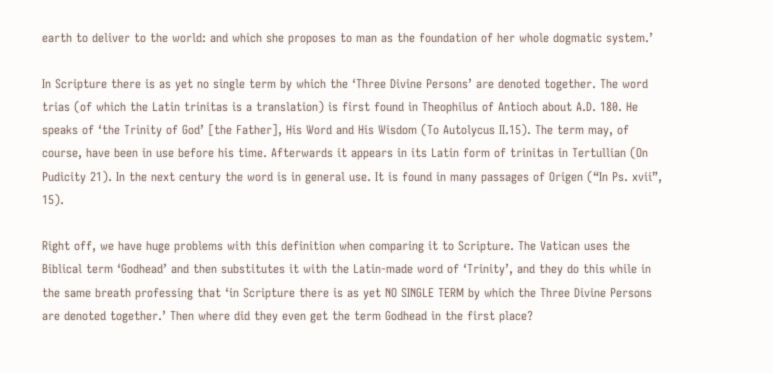earth to deliver to the world: and which she proposes to man as the foundation of her whole dogmatic system.’

In Scripture there is as yet no single term by which the ‘Three Divine Persons’ are denoted together. The word trias (of which the Latin trinitas is a translation) is first found in Theophilus of Antioch about A.D. 180. He speaks of ‘the Trinity of God’ [the Father], His Word and His Wisdom (To Autolycus II.15). The term may, of course, have been in use before his time. Afterwards it appears in its Latin form of trinitas in Tertullian (On Pudicity 21). In the next century the word is in general use. It is found in many passages of Origen (“In Ps. xvii”, 15).

Right off, we have huge problems with this definition when comparing it to Scripture. The Vatican uses the Biblical term ‘Godhead’ and then substitutes it with the Latin-made word of ‘Trinity’, and they do this while in the same breath professing that ‘in Scripture there is as yet NO SINGLE TERM by which the Three Divine Persons are denoted together.’ Then where did they even get the term Godhead in the first place?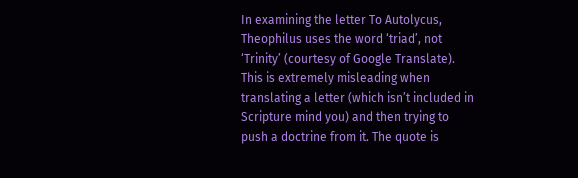In examining the letter To Autolycus, Theophilus uses the word ‘triad’, not ‘Trinity’ (courtesy of Google Translate). This is extremely misleading when translating a letter (which isn’t included in Scripture mind you) and then trying to push a doctrine from it. The quote is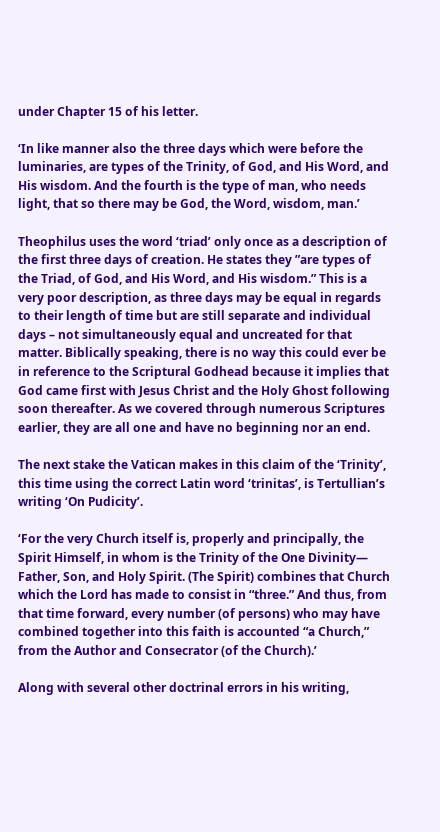under Chapter 15 of his letter.

‘In like manner also the three days which were before the luminaries, are types of the Trinity, of God, and His Word, and His wisdom. And the fourth is the type of man, who needs light, that so there may be God, the Word, wisdom, man.’

Theophilus uses the word ‘triad’ only once as a description of the first three days of creation. He states they ”are types of the Triad, of God, and His Word, and His wisdom.” This is a very poor description, as three days may be equal in regards to their length of time but are still separate and individual days – not simultaneously equal and uncreated for that matter. Biblically speaking, there is no way this could ever be in reference to the Scriptural Godhead because it implies that God came first with Jesus Christ and the Holy Ghost following soon thereafter. As we covered through numerous Scriptures earlier, they are all one and have no beginning nor an end.

The next stake the Vatican makes in this claim of the ‘Trinity’, this time using the correct Latin word ‘trinitas’, is Tertullian’s writing ‘On Pudicity’.

‘For the very Church itself is, properly and principally, the Spirit Himself, in whom is the Trinity of the One Divinity— Father, Son, and Holy Spirit. (The Spirit) combines that Church which the Lord has made to consist in “three.” And thus, from that time forward, every number (of persons) who may have combined together into this faith is accounted “a Church,” from the Author and Consecrator (of the Church).’

Along with several other doctrinal errors in his writing,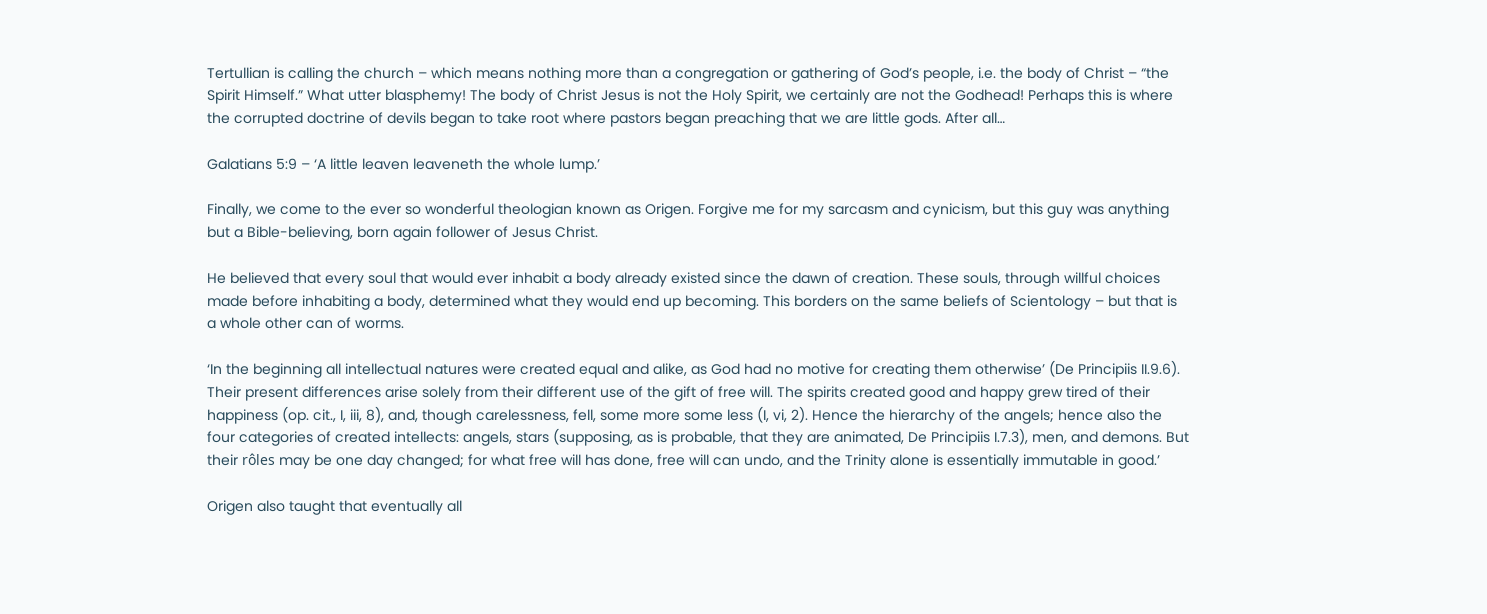Tertullian is calling the church – which means nothing more than a congregation or gathering of God’s people, i.e. the body of Christ – “the Spirit Himself.” What utter blasphemy! The body of Christ Jesus is not the Holy Spirit, we certainly are not the Godhead! Perhaps this is where the corrupted doctrine of devils began to take root where pastors began preaching that we are little gods. After all…

Galatians 5:9 – ‘A little leaven leaveneth the whole lump.’

Finally, we come to the ever so wonderful theologian known as Origen. Forgive me for my sarcasm and cynicism, but this guy was anything but a Bible-believing, born again follower of Jesus Christ.

He believed that every soul that would ever inhabit a body already existed since the dawn of creation. These souls, through willful choices made before inhabiting a body, determined what they would end up becoming. This borders on the same beliefs of Scientology – but that is a whole other can of worms.

‘In the beginning all intellectual natures were created equal and alike, as God had no motive for creating them otherwise’ (De Principiis II.9.6). Their present differences arise solely from their different use of the gift of free will. The spirits created good and happy grew tired of their happiness (op. cit., I, iii, 8), and, though carelessness, fell, some more some less (I, vi, 2). Hence the hierarchy of the angels; hence also the four categories of created intellects: angels, stars (supposing, as is probable, that they are animated, De Principiis I.7.3), men, and demons. But their rôles may be one day changed; for what free will has done, free will can undo, and the Trinity alone is essentially immutable in good.’

Origen also taught that eventually all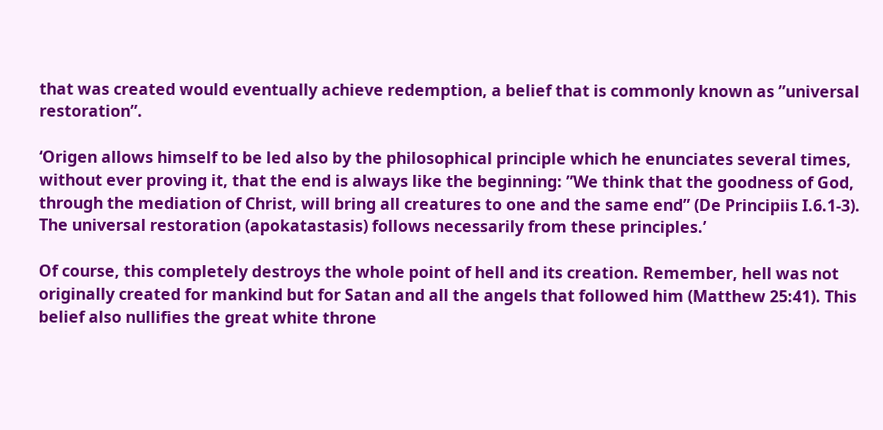that was created would eventually achieve redemption, a belief that is commonly known as ”universal restoration”.

‘Origen allows himself to be led also by the philosophical principle which he enunciates several times, without ever proving it, that the end is always like the beginning: ”We think that the goodness of God, through the mediation of Christ, will bring all creatures to one and the same end” (De Principiis I.6.1-3). The universal restoration (apokatastasis) follows necessarily from these principles.’

Of course, this completely destroys the whole point of hell and its creation. Remember, hell was not originally created for mankind but for Satan and all the angels that followed him (Matthew 25:41). This belief also nullifies the great white throne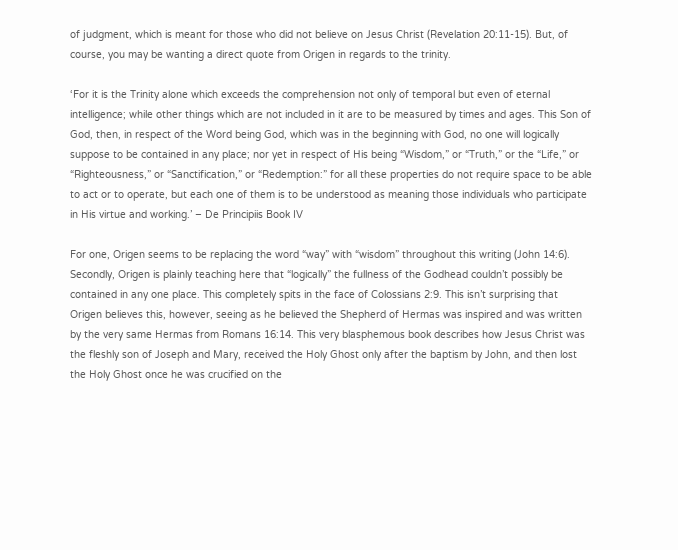of judgment, which is meant for those who did not believe on Jesus Christ (Revelation 20:11-15). But, of course, you may be wanting a direct quote from Origen in regards to the trinity.

‘For it is the Trinity alone which exceeds the comprehension not only of temporal but even of eternal intelligence; while other things which are not included in it are to be measured by times and ages. This Son of God, then, in respect of the Word being God, which was in the beginning with God, no one will logically suppose to be contained in any place; nor yet in respect of His being “Wisdom,” or “Truth,” or the “Life,” or “Righteousness,” or “Sanctification,” or “Redemption:” for all these properties do not require space to be able to act or to operate, but each one of them is to be understood as meaning those individuals who participate in His virtue and working.’ – De Principiis Book IV

For one, Origen seems to be replacing the word “way” with “wisdom” throughout this writing (John 14:6). Secondly, Origen is plainly teaching here that “logically” the fullness of the Godhead couldn’t possibly be contained in any one place. This completely spits in the face of Colossians 2:9. This isn’t surprising that Origen believes this, however, seeing as he believed the Shepherd of Hermas was inspired and was written by the very same Hermas from Romans 16:14. This very blasphemous book describes how Jesus Christ was the fleshly son of Joseph and Mary, received the Holy Ghost only after the baptism by John, and then lost the Holy Ghost once he was crucified on the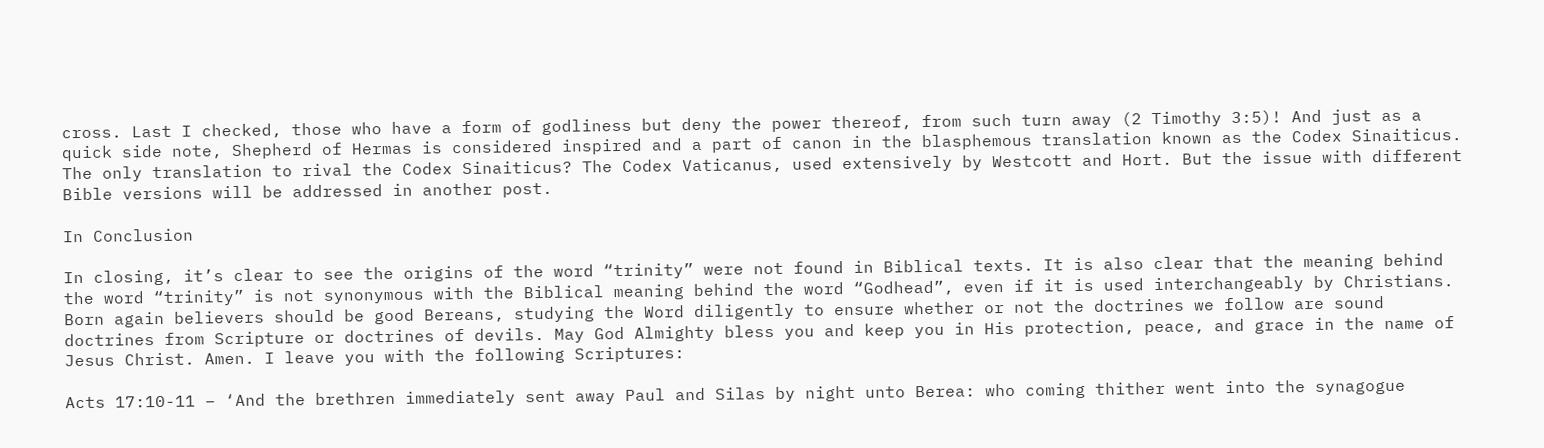cross. Last I checked, those who have a form of godliness but deny the power thereof, from such turn away (2 Timothy 3:5)! And just as a quick side note, Shepherd of Hermas is considered inspired and a part of canon in the blasphemous translation known as the Codex Sinaiticus. The only translation to rival the Codex Sinaiticus? The Codex Vaticanus, used extensively by Westcott and Hort. But the issue with different Bible versions will be addressed in another post.

In Conclusion

In closing, it’s clear to see the origins of the word “trinity” were not found in Biblical texts. It is also clear that the meaning behind the word “trinity” is not synonymous with the Biblical meaning behind the word “Godhead”, even if it is used interchangeably by Christians. Born again believers should be good Bereans, studying the Word diligently to ensure whether or not the doctrines we follow are sound doctrines from Scripture or doctrines of devils. May God Almighty bless you and keep you in His protection, peace, and grace in the name of Jesus Christ. Amen. I leave you with the following Scriptures:

Acts 17:10-11 – ‘And the brethren immediately sent away Paul and Silas by night unto Berea: who coming thither went into the synagogue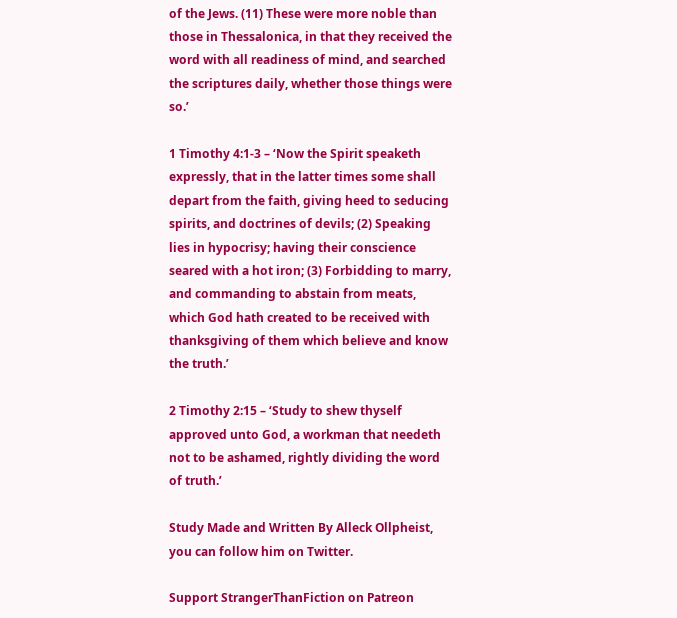of the Jews. (11) These were more noble than those in Thessalonica, in that they received the word with all readiness of mind, and searched the scriptures daily, whether those things were so.’

1 Timothy 4:1-3 – ‘Now the Spirit speaketh expressly, that in the latter times some shall depart from the faith, giving heed to seducing spirits, and doctrines of devils; (2) Speaking lies in hypocrisy; having their conscience seared with a hot iron; (3) Forbidding to marry, and commanding to abstain from meats, which God hath created to be received with thanksgiving of them which believe and know the truth.’

2 Timothy 2:15 – ‘Study to shew thyself approved unto God, a workman that needeth not to be ashamed, rightly dividing the word of truth.’

Study Made and Written By Alleck Ollpheist, you can follow him on Twitter.

Support StrangerThanFiction on Patreon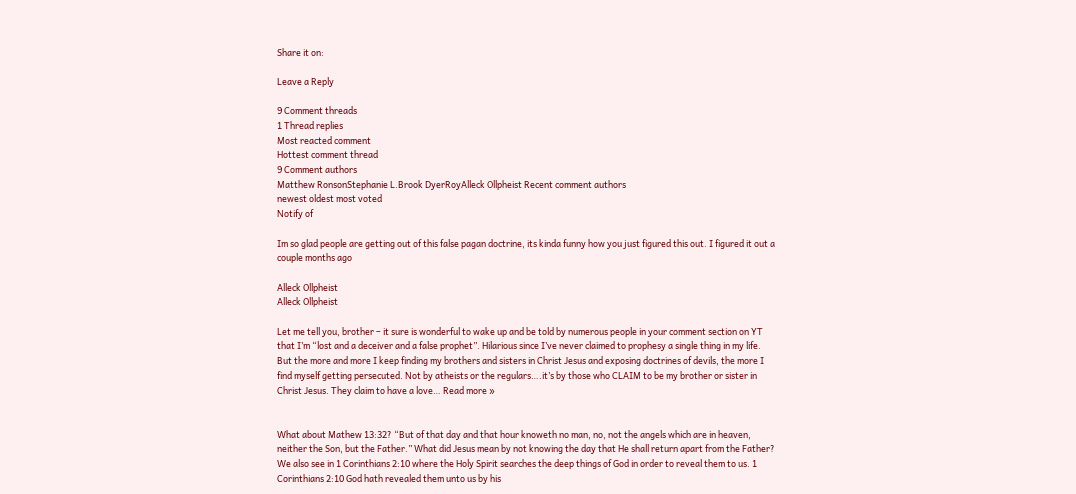Share it on:

Leave a Reply

9 Comment threads
1 Thread replies
Most reacted comment
Hottest comment thread
9 Comment authors
Matthew RonsonStephanie L.Brook DyerRoyAlleck Ollpheist Recent comment authors
newest oldest most voted
Notify of

Im so glad people are getting out of this false pagan doctrine, its kinda funny how you just figured this out. I figured it out a couple months ago

Alleck Ollpheist
Alleck Ollpheist

Let me tell you, brother – it sure is wonderful to wake up and be told by numerous people in your comment section on YT that I’m “lost and a deceiver and a false prophet”. Hilarious since I’ve never claimed to prophesy a single thing in my life. But the more and more I keep finding my brothers and sisters in Christ Jesus and exposing doctrines of devils, the more I find myself getting persecuted. Not by atheists or the regulars….it’s by those who CLAIM to be my brother or sister in Christ Jesus. They claim to have a love… Read more »


What about Mathew 13:32? “But of that day and that hour knoweth no man, no, not the angels which are in heaven, neither the Son, but the Father.” What did Jesus mean by not knowing the day that He shall return apart from the Father? We also see in 1 Corinthians 2:10 where the Holy Spirit searches the deep things of God in order to reveal them to us. 1 Corinthians 2:10 God hath revealed them unto us by his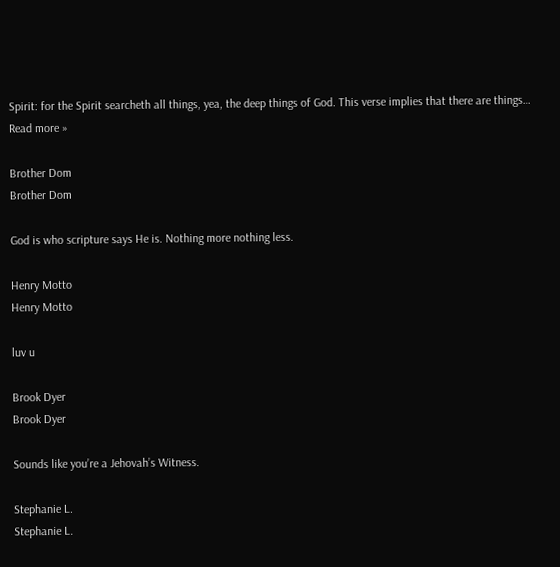Spirit: for the Spirit searcheth all things, yea, the deep things of God. This verse implies that there are things… Read more »

Brother Dom
Brother Dom

God is who scripture says He is. Nothing more nothing less.

Henry Motto
Henry Motto

luv u

Brook Dyer
Brook Dyer

Sounds like you’re a Jehovah’s Witness.

Stephanie L.
Stephanie L.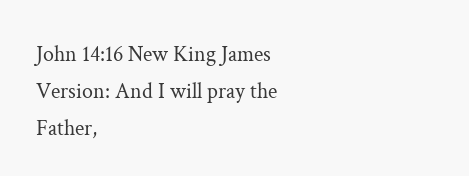John 14:16 New King James Version: And I will pray the Father,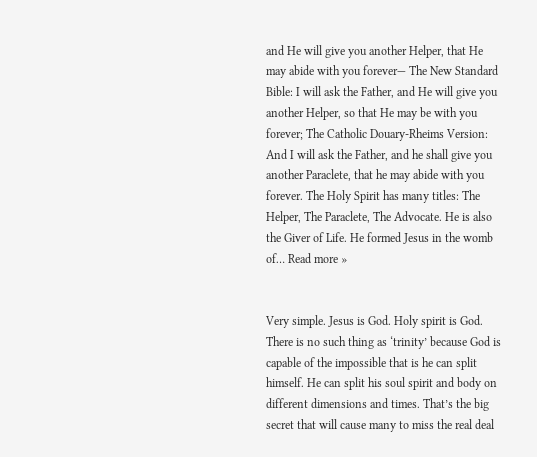and He will give you another Helper, that He may abide with you forever— The New Standard Bible: I will ask the Father, and He will give you another Helper, so that He may be with you forever; The Catholic Douary-Rheims Version: And I will ask the Father, and he shall give you another Paraclete, that he may abide with you forever. The Holy Spirit has many titles: The Helper, The Paraclete, The Advocate. He is also the Giver of Life. He formed Jesus in the womb of… Read more »


Very simple. Jesus is God. Holy spirit is God. There is no such thing as ‘trinity’ because God is capable of the impossible that is he can split himself. He can split his soul spirit and body on different dimensions and times. That’s the big secret that will cause many to miss the real deal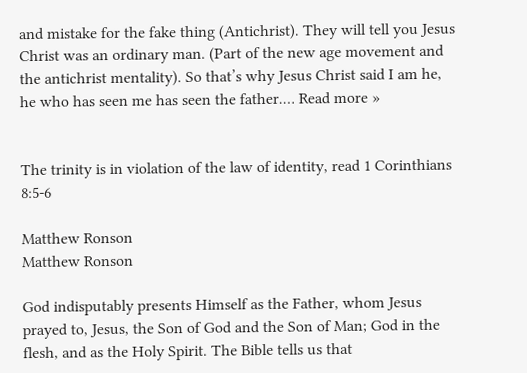and mistake for the fake thing (Antichrist). They will tell you Jesus Christ was an ordinary man. (Part of the new age movement and the antichrist mentality). So that’s why Jesus Christ said I am he, he who has seen me has seen the father.… Read more »


The trinity is in violation of the law of identity, read 1 Corinthians 8:5-6

Matthew Ronson
Matthew Ronson

God indisputably presents Himself as the Father, whom Jesus prayed to, Jesus, the Son of God and the Son of Man; God in the flesh, and as the Holy Spirit. The Bible tells us that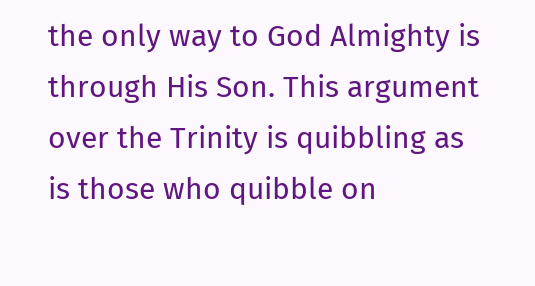the only way to God Almighty is through His Son. This argument over the Trinity is quibbling as is those who quibble on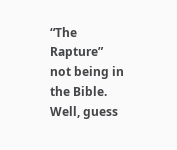“The Rapture” not being in the Bible. Well, guess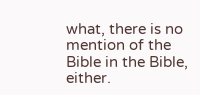what, there is no mention of the Bible in the Bible, either.